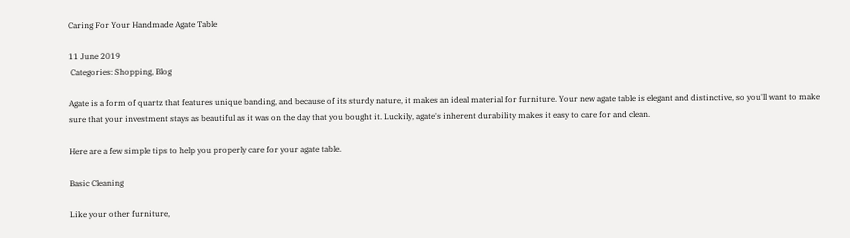Caring For Your Handmade Agate Table

11 June 2019
 Categories: Shopping, Blog

Agate is a form of quartz that features unique banding, and because of its sturdy nature, it makes an ideal material for furniture. Your new agate table is elegant and distinctive, so you'll want to make sure that your investment stays as beautiful as it was on the day that you bought it. Luckily, agate's inherent durability makes it easy to care for and clean.

Here are a few simple tips to help you properly care for your agate table.

Basic Cleaning

Like your other furniture,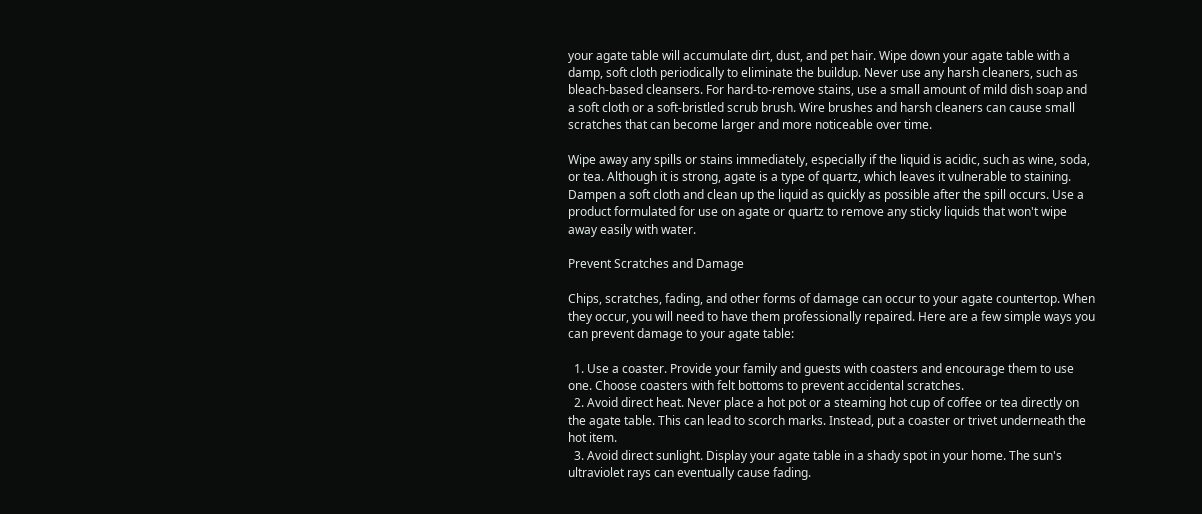your agate table will accumulate dirt, dust, and pet hair. Wipe down your agate table with a damp, soft cloth periodically to eliminate the buildup. Never use any harsh cleaners, such as bleach-based cleansers. For hard-to-remove stains, use a small amount of mild dish soap and a soft cloth or a soft-bristled scrub brush. Wire brushes and harsh cleaners can cause small scratches that can become larger and more noticeable over time.

Wipe away any spills or stains immediately, especially if the liquid is acidic, such as wine, soda, or tea. Although it is strong, agate is a type of quartz, which leaves it vulnerable to staining. Dampen a soft cloth and clean up the liquid as quickly as possible after the spill occurs. Use a product formulated for use on agate or quartz to remove any sticky liquids that won't wipe away easily with water.

Prevent Scratches and Damage

Chips, scratches, fading, and other forms of damage can occur to your agate countertop. When they occur, you will need to have them professionally repaired. Here are a few simple ways you can prevent damage to your agate table:

  1. Use a coaster. Provide your family and guests with coasters and encourage them to use one. Choose coasters with felt bottoms to prevent accidental scratches.
  2. Avoid direct heat. Never place a hot pot or a steaming hot cup of coffee or tea directly on the agate table. This can lead to scorch marks. Instead, put a coaster or trivet underneath the hot item.
  3. Avoid direct sunlight. Display your agate table in a shady spot in your home. The sun's ultraviolet rays can eventually cause fading.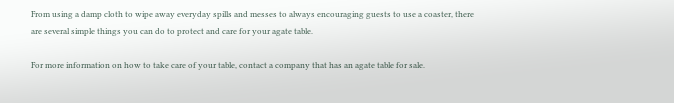From using a damp cloth to wipe away everyday spills and messes to always encouraging guests to use a coaster, there are several simple things you can do to protect and care for your agate table.

For more information on how to take care of your table, contact a company that has an agate table for sale.